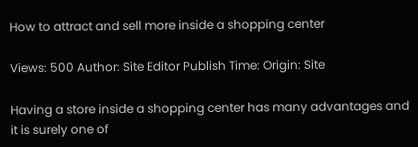How to attract and sell more inside a shopping center

Views: 500 Author: Site Editor Publish Time: Origin: Site

Having a store inside a shopping center has many advantages and it is surely one of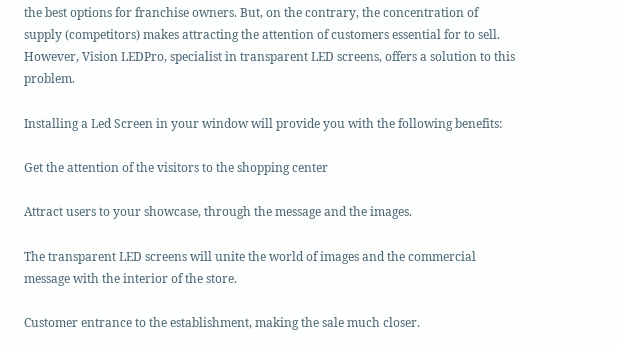the best options for franchise owners. But, on the contrary, the concentration of supply (competitors) makes attracting the attention of customers essential for to sell. However, Vision LEDPro, specialist in transparent LED screens, offers a solution to this problem.

Installing a Led Screen in your window will provide you with the following benefits:

Get the attention of the visitors to the shopping center

Attract users to your showcase, through the message and the images.

The transparent LED screens will unite the world of images and the commercial message with the interior of the store.

Customer entrance to the establishment, making the sale much closer.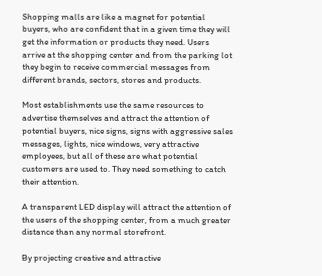Shopping malls are like a magnet for potential buyers, who are confident that in a given time they will get the information or products they need. Users arrive at the shopping center and from the parking lot they begin to receive commercial messages from different brands, sectors, stores and products.

Most establishments use the same resources to advertise themselves and attract the attention of potential buyers, nice signs, signs with aggressive sales messages, lights, nice windows, very attractive employees, but all of these are what potential customers are used to. They need something to catch their attention.

A transparent LED display will attract the attention of the users of the shopping center, from a much greater distance than any normal storefront.

By projecting creative and attractive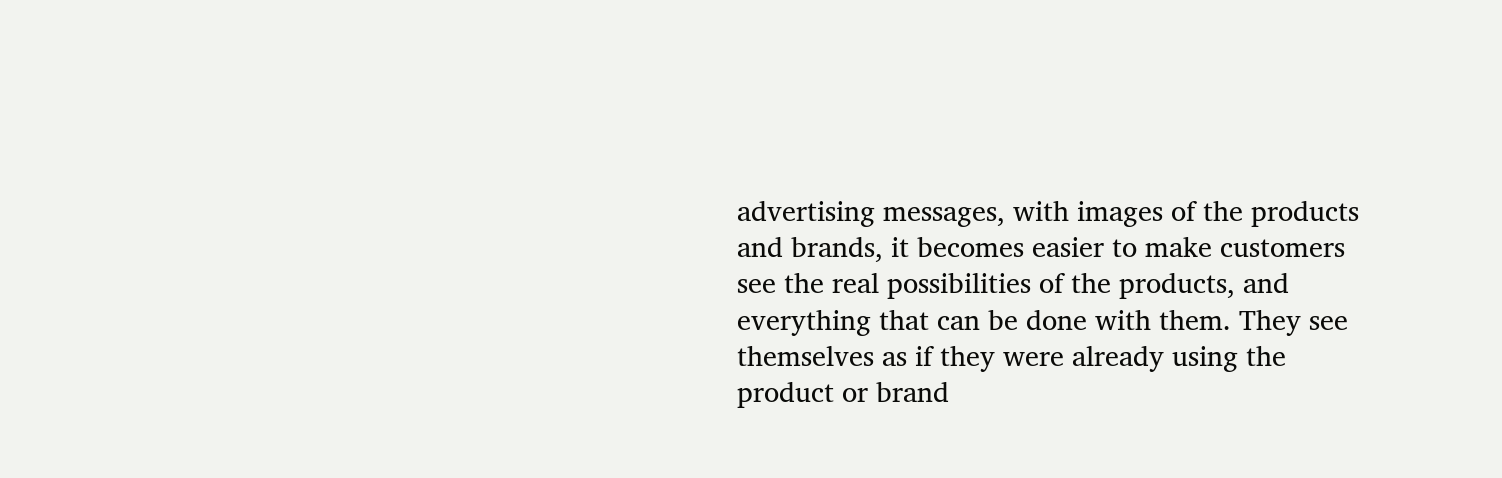advertising messages, with images of the products and brands, it becomes easier to make customers see the real possibilities of the products, and everything that can be done with them. They see themselves as if they were already using the product or brand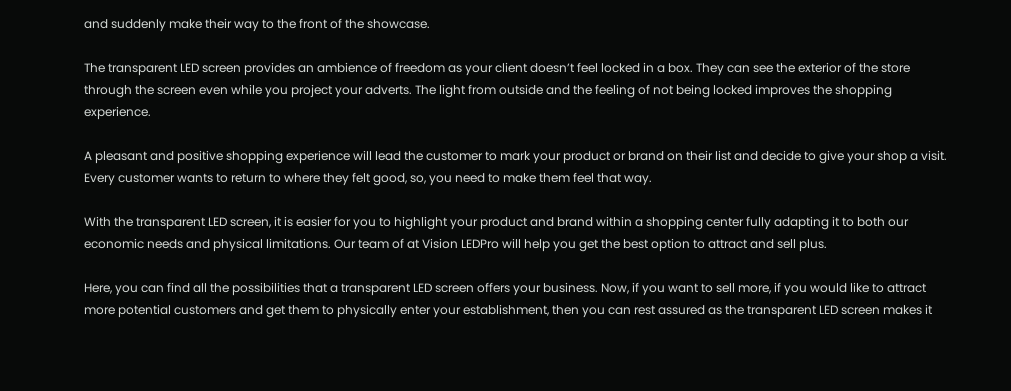and suddenly make their way to the front of the showcase.

The transparent LED screen provides an ambience of freedom as your client doesn’t feel locked in a box. They can see the exterior of the store through the screen even while you project your adverts. The light from outside and the feeling of not being locked improves the shopping experience.

A pleasant and positive shopping experience will lead the customer to mark your product or brand on their list and decide to give your shop a visit. Every customer wants to return to where they felt good, so, you need to make them feel that way.

With the transparent LED screen, it is easier for you to highlight your product and brand within a shopping center fully adapting it to both our economic needs and physical limitations. Our team of at Vision LEDPro will help you get the best option to attract and sell plus.

Here, you can find all the possibilities that a transparent LED screen offers your business. Now, if you want to sell more, if you would like to attract more potential customers and get them to physically enter your establishment, then you can rest assured as the transparent LED screen makes it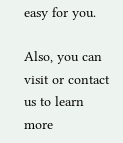easy for you.

Also, you can visit or contact us to learn more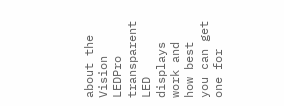about the Vision LEDPro transparent LED displays work and how best you can get one for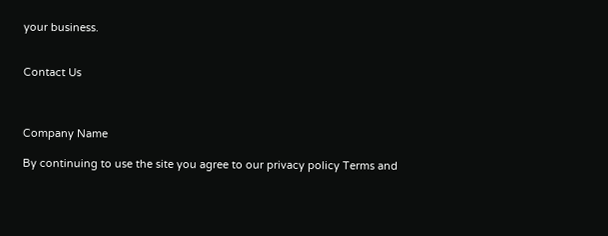your business.


Contact Us



Company Name

By continuing to use the site you agree to our privacy policy Terms and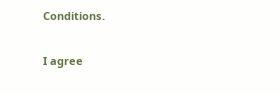Conditions.

I agree